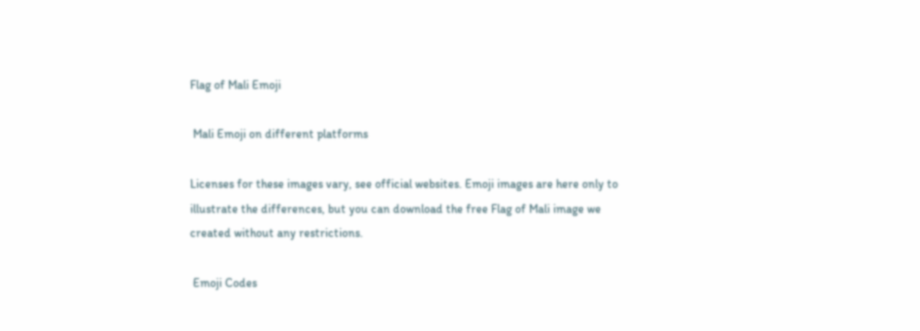Flag of Mali Emoji

 Mali Emoji on different platforms

Licenses for these images vary, see official websites. Emoji images are here only to illustrate the differences, but you can download the free Flag of Mali image we created without any restrictions.

 Emoji Codes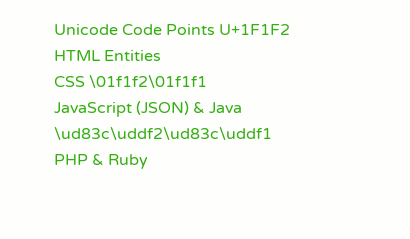Unicode Code Points U+1F1F2
HTML Entities
CSS \01f1f2\01f1f1
JavaScript (JSON) & Java \ud83c\uddf2\ud83c\uddf1
PHP & Ruby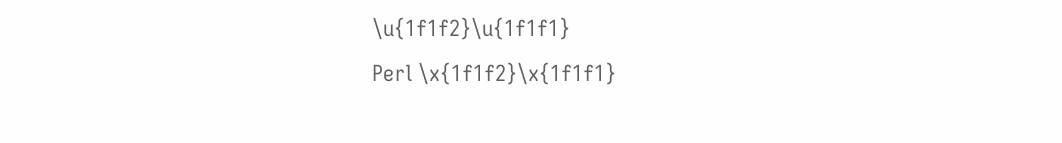\u{1f1f2}\u{1f1f1}
Perl \x{1f1f2}\x{1f1f1}